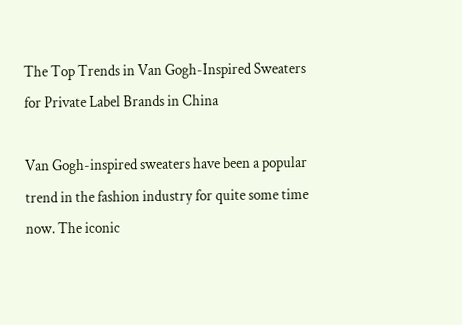The Top Trends in Van Gogh-Inspired Sweaters for Private Label Brands in China

Van Gogh-inspired sweaters have been a popular trend in the fashion industry for quite some time now. The iconic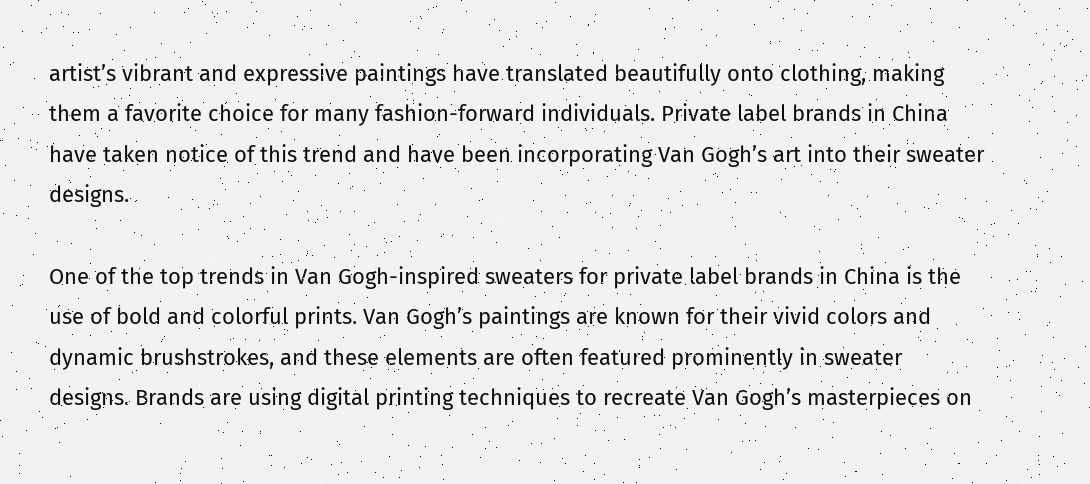artist’s vibrant and expressive paintings have translated beautifully onto clothing, making them a favorite choice for many fashion-forward individuals. Private label brands in China have taken notice of this trend and have been incorporating Van Gogh’s art into their sweater designs.

One of the top trends in Van Gogh-inspired sweaters for private label brands in China is the use of bold and colorful prints. Van Gogh’s paintings are known for their vivid colors and dynamic brushstrokes, and these elements are often featured prominently in sweater designs. Brands are using digital printing techniques to recreate Van Gogh’s masterpieces on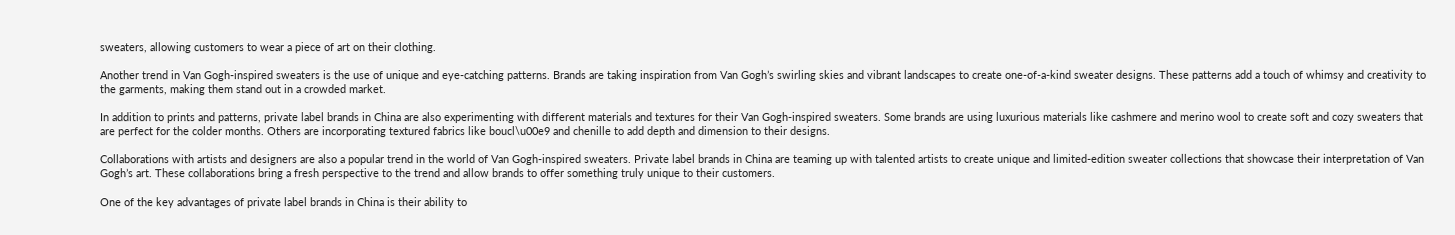sweaters, allowing customers to wear a piece of art on their clothing.

Another trend in Van Gogh-inspired sweaters is the use of unique and eye-catching patterns. Brands are taking inspiration from Van Gogh’s swirling skies and vibrant landscapes to create one-of-a-kind sweater designs. These patterns add a touch of whimsy and creativity to the garments, making them stand out in a crowded market.

In addition to prints and patterns, private label brands in China are also experimenting with different materials and textures for their Van Gogh-inspired sweaters. Some brands are using luxurious materials like cashmere and merino wool to create soft and cozy sweaters that are perfect for the colder months. Others are incorporating textured fabrics like boucl\u00e9 and chenille to add depth and dimension to their designs.

Collaborations with artists and designers are also a popular trend in the world of Van Gogh-inspired sweaters. Private label brands in China are teaming up with talented artists to create unique and limited-edition sweater collections that showcase their interpretation of Van Gogh’s art. These collaborations bring a fresh perspective to the trend and allow brands to offer something truly unique to their customers.

One of the key advantages of private label brands in China is their ability to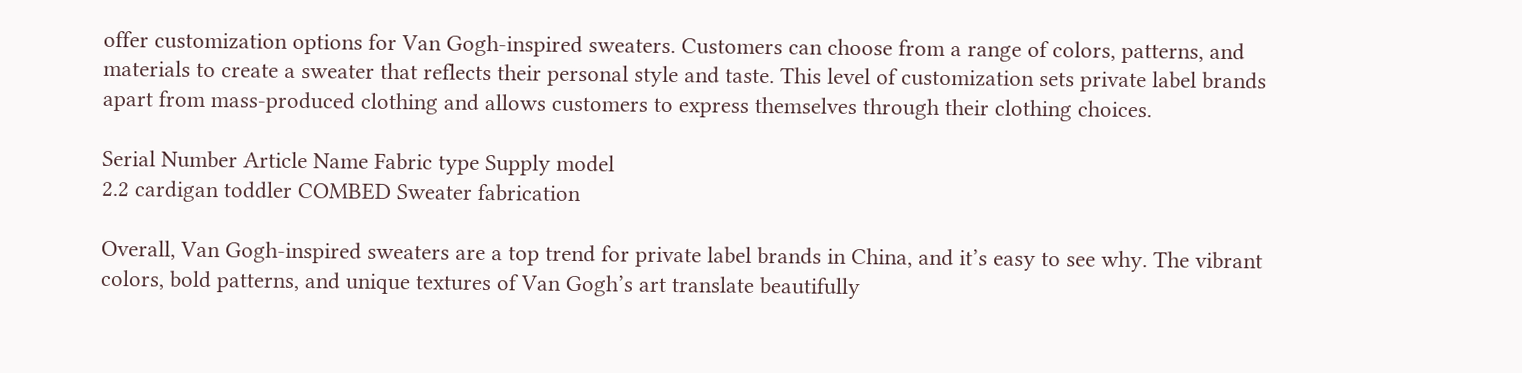offer customization options for Van Gogh-inspired sweaters. Customers can choose from a range of colors, patterns, and materials to create a sweater that reflects their personal style and taste. This level of customization sets private label brands apart from mass-produced clothing and allows customers to express themselves through their clothing choices.

Serial Number Article Name Fabric type Supply model
2.2 cardigan toddler COMBED Sweater fabrication

Overall, Van Gogh-inspired sweaters are a top trend for private label brands in China, and it’s easy to see why. The vibrant colors, bold patterns, and unique textures of Van Gogh’s art translate beautifully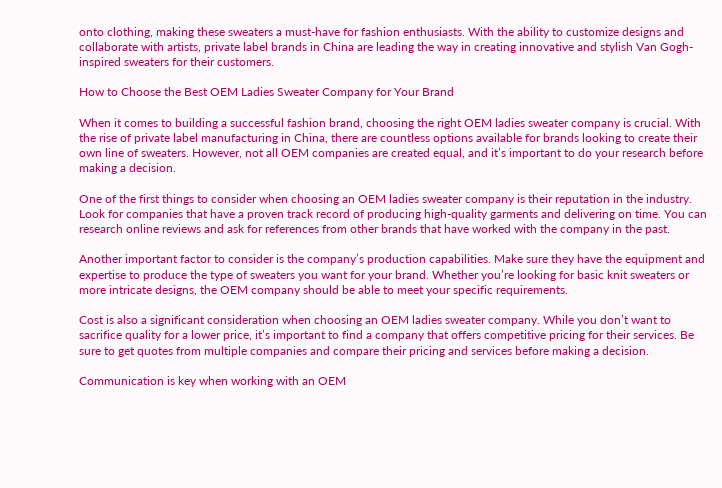onto clothing, making these sweaters a must-have for fashion enthusiasts. With the ability to customize designs and collaborate with artists, private label brands in China are leading the way in creating innovative and stylish Van Gogh-inspired sweaters for their customers.

How to Choose the Best OEM Ladies Sweater Company for Your Brand

When it comes to building a successful fashion brand, choosing the right OEM ladies sweater company is crucial. With the rise of private label manufacturing in China, there are countless options available for brands looking to create their own line of sweaters. However, not all OEM companies are created equal, and it’s important to do your research before making a decision.

One of the first things to consider when choosing an OEM ladies sweater company is their reputation in the industry. Look for companies that have a proven track record of producing high-quality garments and delivering on time. You can research online reviews and ask for references from other brands that have worked with the company in the past.

Another important factor to consider is the company’s production capabilities. Make sure they have the equipment and expertise to produce the type of sweaters you want for your brand. Whether you’re looking for basic knit sweaters or more intricate designs, the OEM company should be able to meet your specific requirements.

Cost is also a significant consideration when choosing an OEM ladies sweater company. While you don’t want to sacrifice quality for a lower price, it’s important to find a company that offers competitive pricing for their services. Be sure to get quotes from multiple companies and compare their pricing and services before making a decision.

Communication is key when working with an OEM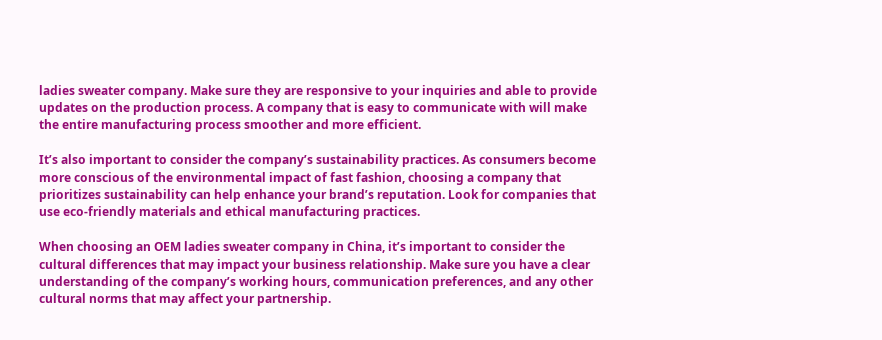ladies sweater company. Make sure they are responsive to your inquiries and able to provide updates on the production process. A company that is easy to communicate with will make the entire manufacturing process smoother and more efficient.

It’s also important to consider the company’s sustainability practices. As consumers become more conscious of the environmental impact of fast fashion, choosing a company that prioritizes sustainability can help enhance your brand’s reputation. Look for companies that use eco-friendly materials and ethical manufacturing practices.

When choosing an OEM ladies sweater company in China, it’s important to consider the cultural differences that may impact your business relationship. Make sure you have a clear understanding of the company’s working hours, communication preferences, and any other cultural norms that may affect your partnership.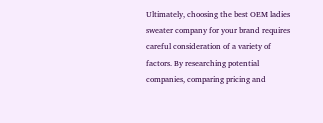Ultimately, choosing the best OEM ladies sweater company for your brand requires careful consideration of a variety of factors. By researching potential companies, comparing pricing and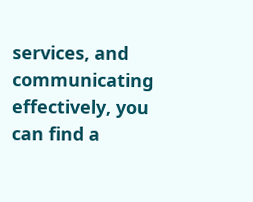services, and communicating effectively, you can find a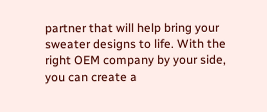partner that will help bring your sweater designs to life. With the right OEM company by your side, you can create a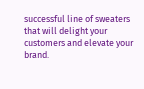successful line of sweaters that will delight your customers and elevate your brand.